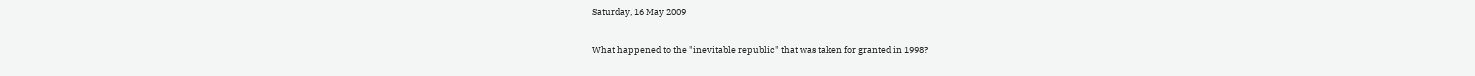Saturday, 16 May 2009

What happened to the "inevitable republic" that was taken for granted in 1998?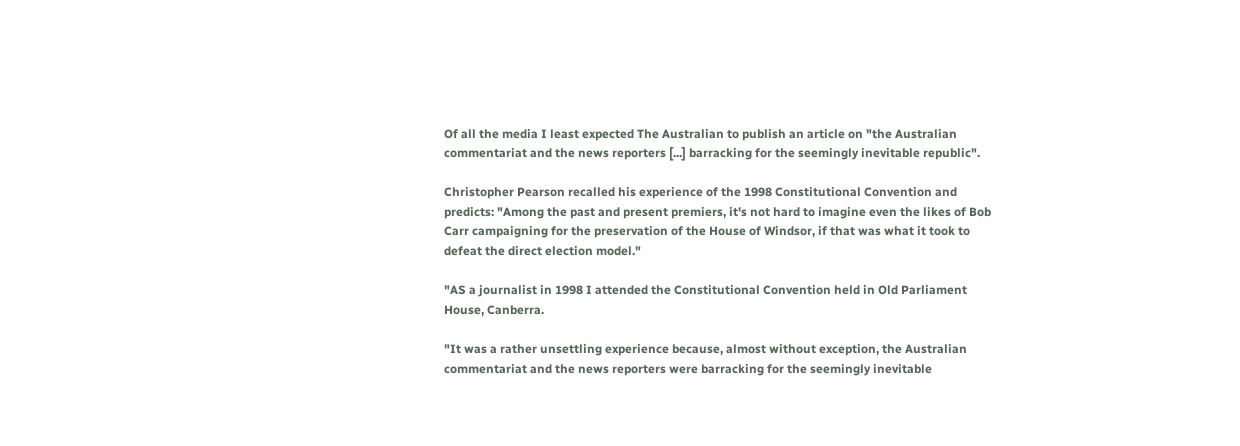Of all the media I least expected The Australian to publish an article on "the Australian commentariat and the news reporters [...] barracking for the seemingly inevitable republic".

Christopher Pearson recalled his experience of the 1998 Constitutional Convention and predicts: "Among the past and present premiers, it's not hard to imagine even the likes of Bob Carr campaigning for the preservation of the House of Windsor, if that was what it took to defeat the direct election model."

"AS a journalist in 1998 I attended the Constitutional Convention held in Old Parliament House, Canberra.

"It was a rather unsettling experience because, almost without exception, the Australian commentariat and the news reporters were barracking for the seemingly inevitable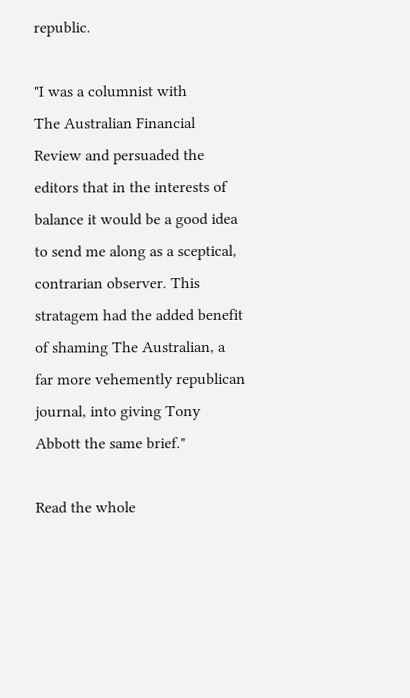republic.

"I was a columnist with
The Australian Financial Review and persuaded the editors that in the interests of balance it would be a good idea to send me along as a sceptical, contrarian observer. This stratagem had the added benefit of shaming The Australian, a far more vehemently republican journal, into giving Tony Abbott the same brief."

Read the whole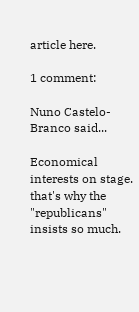article here.

1 comment:

Nuno Castelo-Branco said...

Economical interests on stage. that's why the "republicans" insists so much.